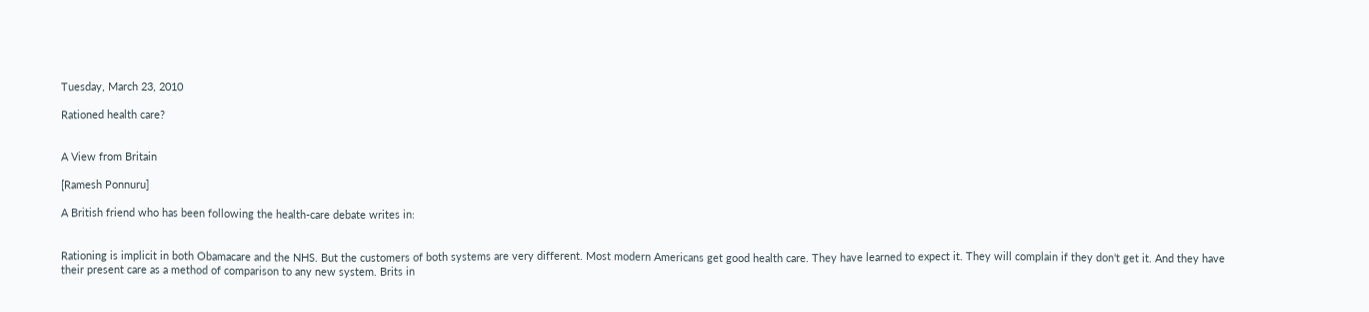Tuesday, March 23, 2010

Rationed health care?


A View from Britain

[Ramesh Ponnuru]

A British friend who has been following the health-care debate writes in:


Rationing is implicit in both Obamacare and the NHS. But the customers of both systems are very different. Most modern Americans get good health care. They have learned to expect it. They will complain if they don't get it. And they have their present care as a method of comparison to any new system. Brits in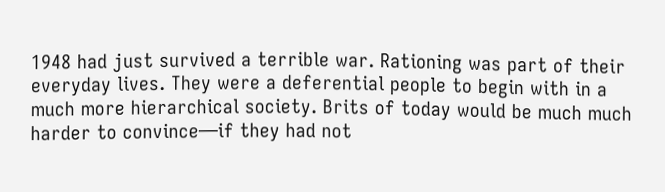1948 had just survived a terrible war. Rationing was part of their everyday lives. They were a deferential people to begin with in a much more hierarchical society. Brits of today would be much much harder to convince—if they had not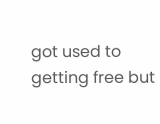got used to getting free but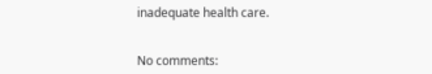inadequate health care.


No comments: